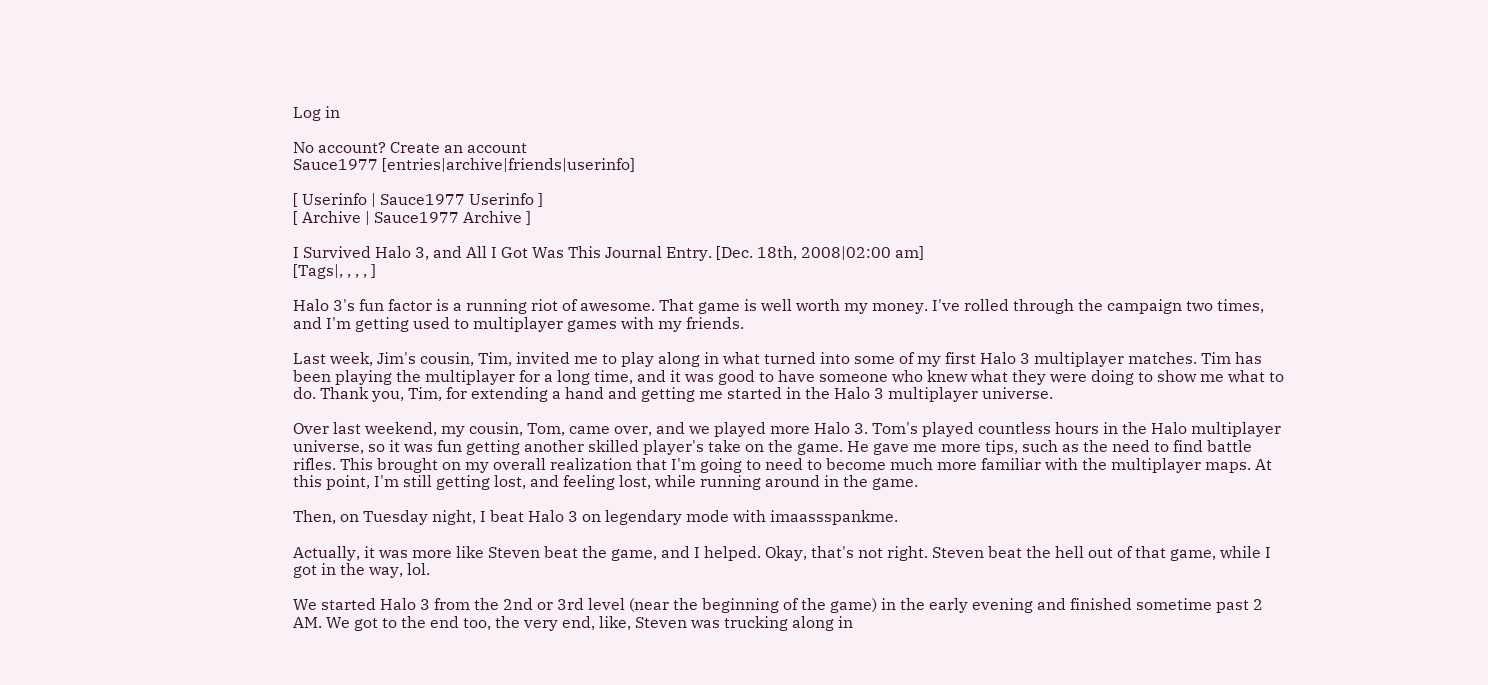Log in

No account? Create an account
Sauce1977 [entries|archive|friends|userinfo]

[ Userinfo | Sauce1977 Userinfo ]
[ Archive | Sauce1977 Archive ]

I Survived Halo 3, and All I Got Was This Journal Entry. [Dec. 18th, 2008|02:00 am]
[Tags|, , , , ]

Halo 3's fun factor is a running riot of awesome. That game is well worth my money. I've rolled through the campaign two times, and I'm getting used to multiplayer games with my friends.

Last week, Jim's cousin, Tim, invited me to play along in what turned into some of my first Halo 3 multiplayer matches. Tim has been playing the multiplayer for a long time, and it was good to have someone who knew what they were doing to show me what to do. Thank you, Tim, for extending a hand and getting me started in the Halo 3 multiplayer universe.

Over last weekend, my cousin, Tom, came over, and we played more Halo 3. Tom's played countless hours in the Halo multiplayer universe, so it was fun getting another skilled player's take on the game. He gave me more tips, such as the need to find battle rifles. This brought on my overall realization that I'm going to need to become much more familiar with the multiplayer maps. At this point, I'm still getting lost, and feeling lost, while running around in the game.

Then, on Tuesday night, I beat Halo 3 on legendary mode with imaassspankme.

Actually, it was more like Steven beat the game, and I helped. Okay, that's not right. Steven beat the hell out of that game, while I got in the way, lol.

We started Halo 3 from the 2nd or 3rd level (near the beginning of the game) in the early evening and finished sometime past 2 AM. We got to the end too, the very end, like, Steven was trucking along in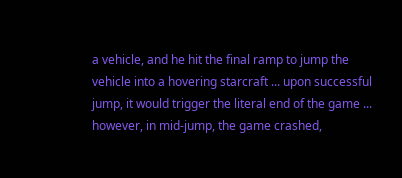a vehicle, and he hit the final ramp to jump the vehicle into a hovering starcraft ... upon successful jump, it would trigger the literal end of the game ... however, in mid-jump, the game crashed,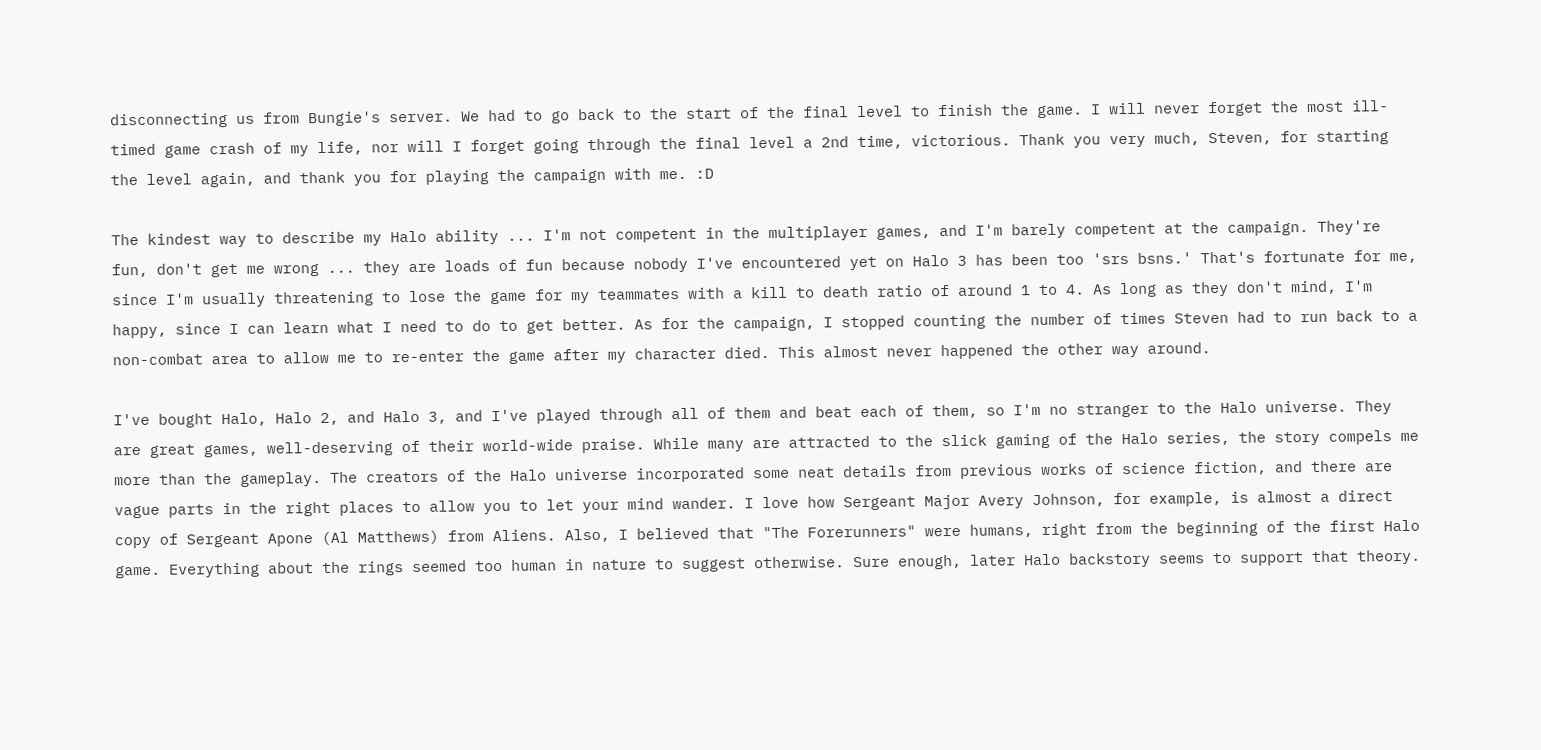disconnecting us from Bungie's server. We had to go back to the start of the final level to finish the game. I will never forget the most ill-timed game crash of my life, nor will I forget going through the final level a 2nd time, victorious. Thank you very much, Steven, for starting the level again, and thank you for playing the campaign with me. :D

The kindest way to describe my Halo ability ... I'm not competent in the multiplayer games, and I'm barely competent at the campaign. They're fun, don't get me wrong ... they are loads of fun because nobody I've encountered yet on Halo 3 has been too 'srs bsns.' That's fortunate for me, since I'm usually threatening to lose the game for my teammates with a kill to death ratio of around 1 to 4. As long as they don't mind, I'm happy, since I can learn what I need to do to get better. As for the campaign, I stopped counting the number of times Steven had to run back to a non-combat area to allow me to re-enter the game after my character died. This almost never happened the other way around.

I've bought Halo, Halo 2, and Halo 3, and I've played through all of them and beat each of them, so I'm no stranger to the Halo universe. They are great games, well-deserving of their world-wide praise. While many are attracted to the slick gaming of the Halo series, the story compels me more than the gameplay. The creators of the Halo universe incorporated some neat details from previous works of science fiction, and there are vague parts in the right places to allow you to let your mind wander. I love how Sergeant Major Avery Johnson, for example, is almost a direct copy of Sergeant Apone (Al Matthews) from Aliens. Also, I believed that "The Forerunners" were humans, right from the beginning of the first Halo game. Everything about the rings seemed too human in nature to suggest otherwise. Sure enough, later Halo backstory seems to support that theory.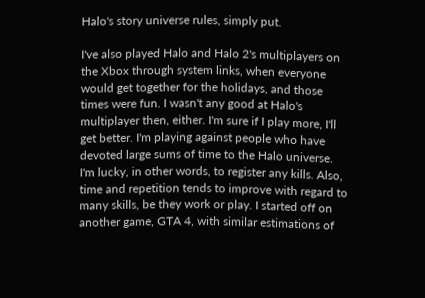Halo's story universe rules, simply put.

I've also played Halo and Halo 2's multiplayers on the Xbox through system links, when everyone would get together for the holidays, and those times were fun. I wasn't any good at Halo's multiplayer then, either. I'm sure if I play more, I'll get better. I'm playing against people who have devoted large sums of time to the Halo universe. I'm lucky, in other words, to register any kills. Also, time and repetition tends to improve with regard to many skills, be they work or play. I started off on another game, GTA 4, with similar estimations of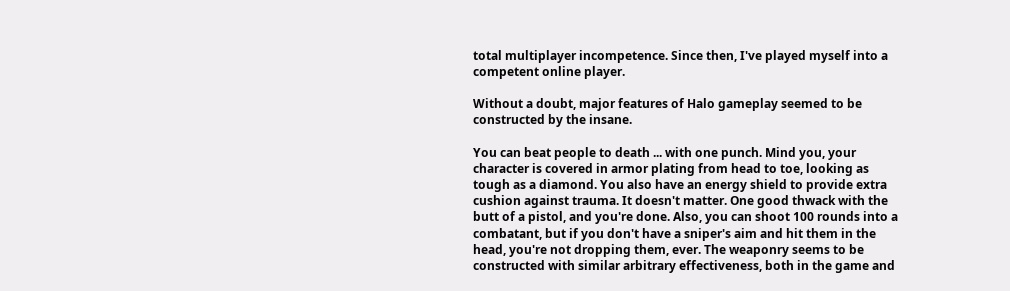total multiplayer incompetence. Since then, I've played myself into a competent online player.

Without a doubt, major features of Halo gameplay seemed to be constructed by the insane.

You can beat people to death ... with one punch. Mind you, your character is covered in armor plating from head to toe, looking as tough as a diamond. You also have an energy shield to provide extra cushion against trauma. It doesn't matter. One good thwack with the butt of a pistol, and you're done. Also, you can shoot 100 rounds into a combatant, but if you don't have a sniper's aim and hit them in the head, you're not dropping them, ever. The weaponry seems to be constructed with similar arbitrary effectiveness, both in the game and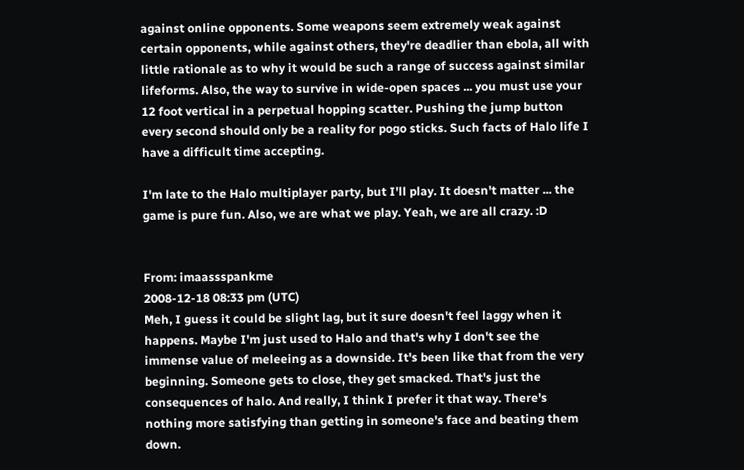against online opponents. Some weapons seem extremely weak against certain opponents, while against others, they're deadlier than ebola, all with little rationale as to why it would be such a range of success against similar lifeforms. Also, the way to survive in wide-open spaces ... you must use your 12 foot vertical in a perpetual hopping scatter. Pushing the jump button every second should only be a reality for pogo sticks. Such facts of Halo life I have a difficult time accepting.

I'm late to the Halo multiplayer party, but I'll play. It doesn't matter ... the game is pure fun. Also, we are what we play. Yeah, we are all crazy. :D


From: imaassspankme
2008-12-18 08:33 pm (UTC)
Meh, I guess it could be slight lag, but it sure doesn't feel laggy when it happens. Maybe I'm just used to Halo and that's why I don't see the immense value of meleeing as a downside. It's been like that from the very beginning. Someone gets to close, they get smacked. That's just the consequences of halo. And really, I think I prefer it that way. There's nothing more satisfying than getting in someone's face and beating them down.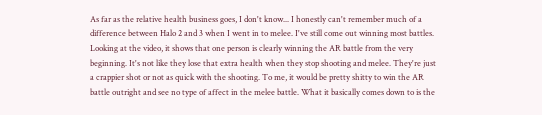As far as the relative health business goes, I don't know... I honestly can't remember much of a difference between Halo 2 and 3 when I went in to melee. I've still come out winning most battles. Looking at the video, it shows that one person is clearly winning the AR battle from the very beginning. It's not like they lose that extra health when they stop shooting and melee. They're just a crappier shot or not as quick with the shooting. To me, it would be pretty shitty to win the AR battle outright and see no type of affect in the melee battle. What it basically comes down to is the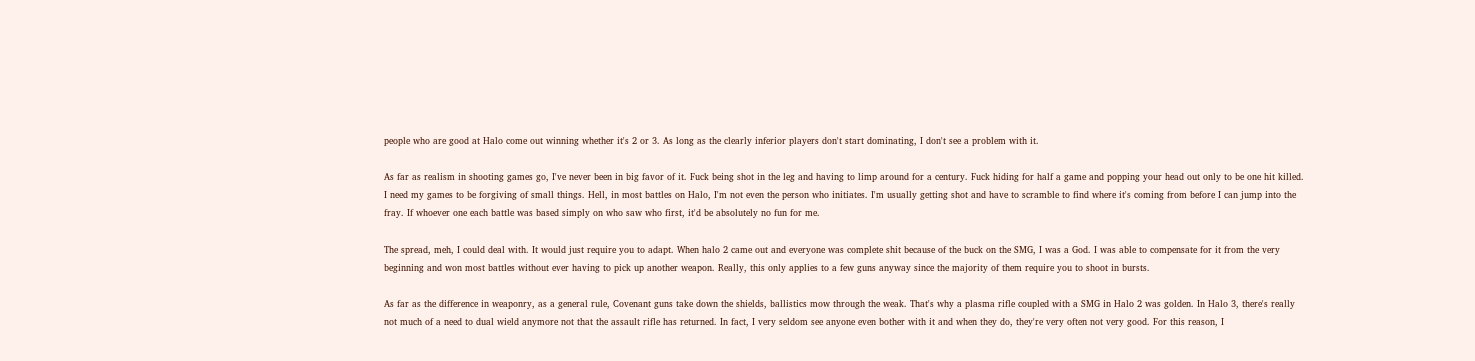people who are good at Halo come out winning whether it's 2 or 3. As long as the clearly inferior players don't start dominating, I don't see a problem with it.

As far as realism in shooting games go, I've never been in big favor of it. Fuck being shot in the leg and having to limp around for a century. Fuck hiding for half a game and popping your head out only to be one hit killed. I need my games to be forgiving of small things. Hell, in most battles on Halo, I'm not even the person who initiates. I'm usually getting shot and have to scramble to find where it's coming from before I can jump into the fray. If whoever one each battle was based simply on who saw who first, it'd be absolutely no fun for me.

The spread, meh, I could deal with. It would just require you to adapt. When halo 2 came out and everyone was complete shit because of the buck on the SMG, I was a God. I was able to compensate for it from the very beginning and won most battles without ever having to pick up another weapon. Really, this only applies to a few guns anyway since the majority of them require you to shoot in bursts.

As far as the difference in weaponry, as a general rule, Covenant guns take down the shields, ballistics mow through the weak. That's why a plasma rifle coupled with a SMG in Halo 2 was golden. In Halo 3, there's really not much of a need to dual wield anymore not that the assault rifle has returned. In fact, I very seldom see anyone even bother with it and when they do, they're very often not very good. For this reason, I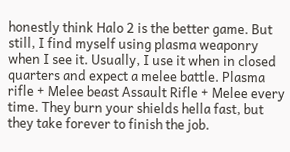honestly think Halo 2 is the better game. But still, I find myself using plasma weaponry when I see it. Usually, I use it when in closed quarters and expect a melee battle. Plasma rifle + Melee beast Assault Rifle + Melee every time. They burn your shields hella fast, but they take forever to finish the job.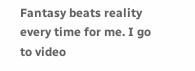Fantasy beats reality every time for me. I go to video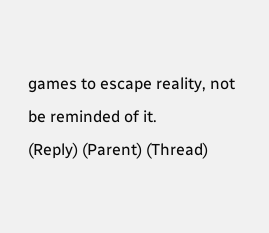games to escape reality, not be reminded of it.
(Reply) (Parent) (Thread)